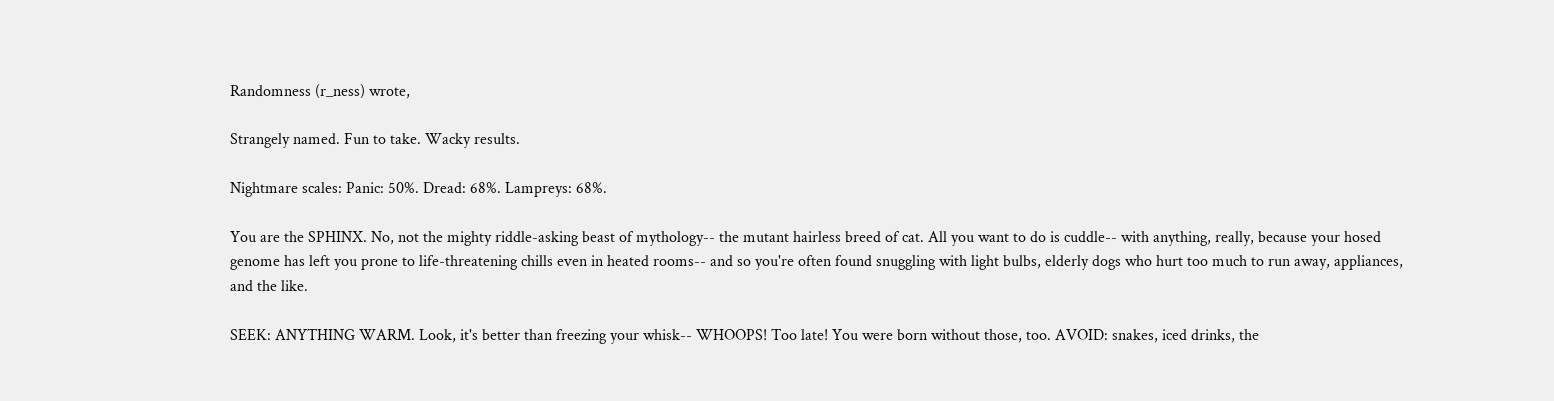Randomness (r_ness) wrote,

Strangely named. Fun to take. Wacky results.

Nightmare scales: Panic: 50%. Dread: 68%. Lampreys: 68%.

You are the SPHINX. No, not the mighty riddle-asking beast of mythology-- the mutant hairless breed of cat. All you want to do is cuddle-- with anything, really, because your hosed genome has left you prone to life-threatening chills even in heated rooms-- and so you're often found snuggling with light bulbs, elderly dogs who hurt too much to run away, appliances, and the like.

SEEK: ANYTHING WARM. Look, it's better than freezing your whisk-- WHOOPS! Too late! You were born without those, too. AVOID: snakes, iced drinks, the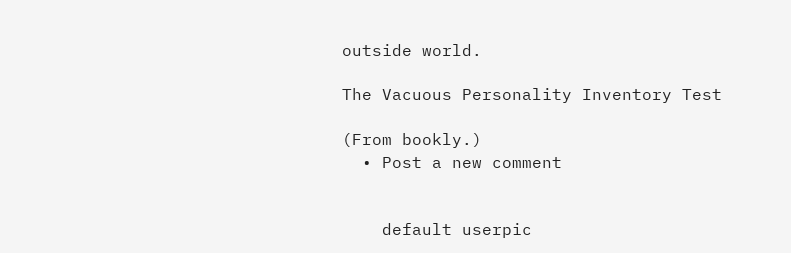outside world.

The Vacuous Personality Inventory Test

(From bookly.)
  • Post a new comment


    default userpic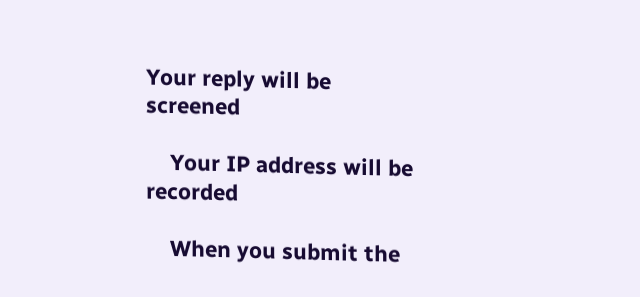Your reply will be screened

    Your IP address will be recorded

    When you submit the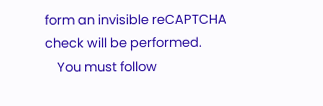form an invisible reCAPTCHA check will be performed.
    You must follow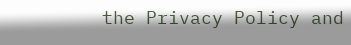the Privacy Policy and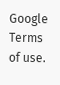Google Terms of use.